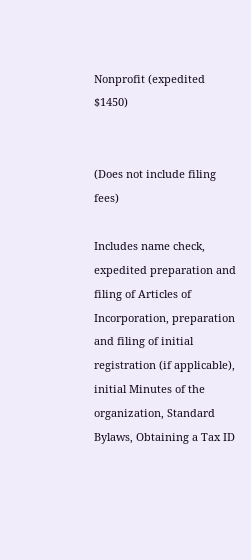Nonprofit (expedited $1450)


(Does not include filing fees)

Includes name check, expedited preparation and filing of Articles of Incorporation, preparation and filing of initial registration (if applicable), initial Minutes of the organization, Standard Bylaws, Obtaining a Tax ID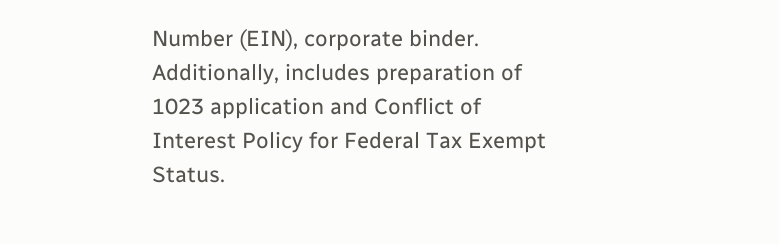Number (EIN), corporate binder. Additionally, includes preparation of 1023 application and Conflict of Interest Policy for Federal Tax Exempt Status.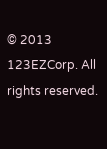© 2013 123EZCorp. All rights reserved.